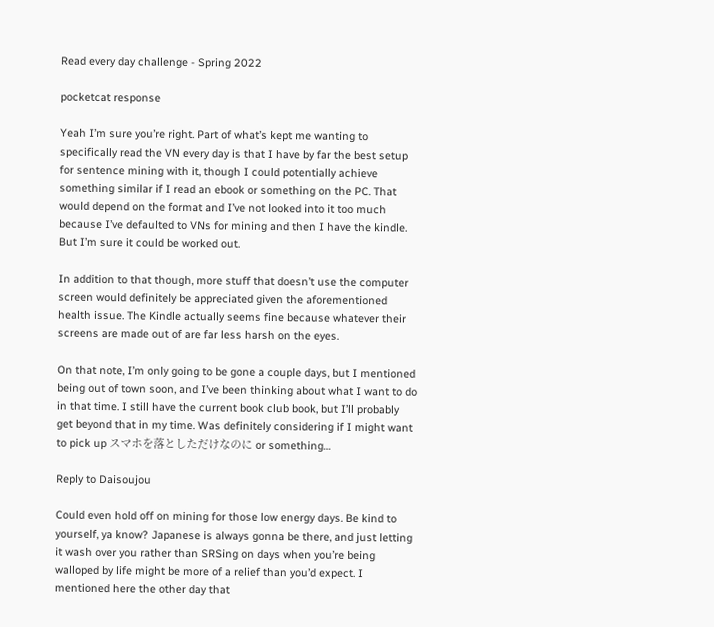Read every day challenge - Spring 2022

pocketcat response

Yeah I’m sure you’re right. Part of what’s kept me wanting to specifically read the VN every day is that I have by far the best setup for sentence mining with it, though I could potentially achieve something similar if I read an ebook or something on the PC. That would depend on the format and I’ve not looked into it too much because I’ve defaulted to VNs for mining and then I have the kindle. But I’m sure it could be worked out.

In addition to that though, more stuff that doesn’t use the computer screen would definitely be appreciated given the aforementioned health issue. The Kindle actually seems fine because whatever their screens are made out of are far less harsh on the eyes.

On that note, I’m only going to be gone a couple days, but I mentioned being out of town soon, and I’ve been thinking about what I want to do in that time. I still have the current book club book, but I’ll probably get beyond that in my time. Was definitely considering if I might want to pick up スマホを落としただけなのに or something…

Reply to Daisoujou

Could even hold off on mining for those low energy days. Be kind to yourself, ya know? Japanese is always gonna be there, and just letting it wash over you rather than SRSing on days when you’re being walloped by life might be more of a relief than you’d expect. I mentioned here the other day that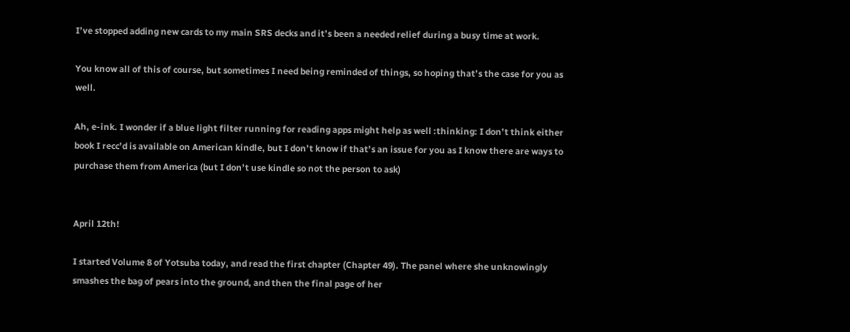I’ve stopped adding new cards to my main SRS decks and it’s been a needed relief during a busy time at work.

You know all of this of course, but sometimes I need being reminded of things, so hoping that’s the case for you as well.

Ah, e-ink. I wonder if a blue light filter running for reading apps might help as well :thinking: I don’t think either book I recc’d is available on American kindle, but I don’t know if that’s an issue for you as I know there are ways to purchase them from America (but I don’t use kindle so not the person to ask)


April 12th!

I started Volume 8 of Yotsuba today, and read the first chapter (Chapter 49). The panel where she unknowingly smashes the bag of pears into the ground, and then the final page of her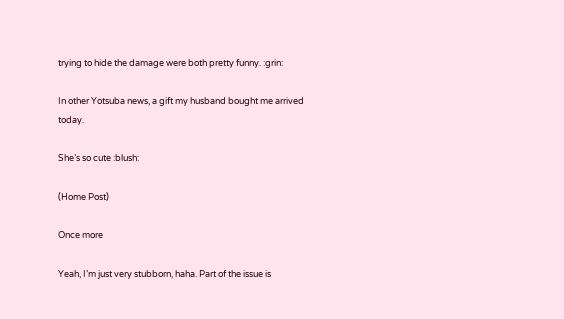trying to hide the damage were both pretty funny. :grin:

In other Yotsuba news, a gift my husband bought me arrived today.

She’s so cute :blush:

(Home Post)

Once more

Yeah, I’m just very stubborn, haha. Part of the issue is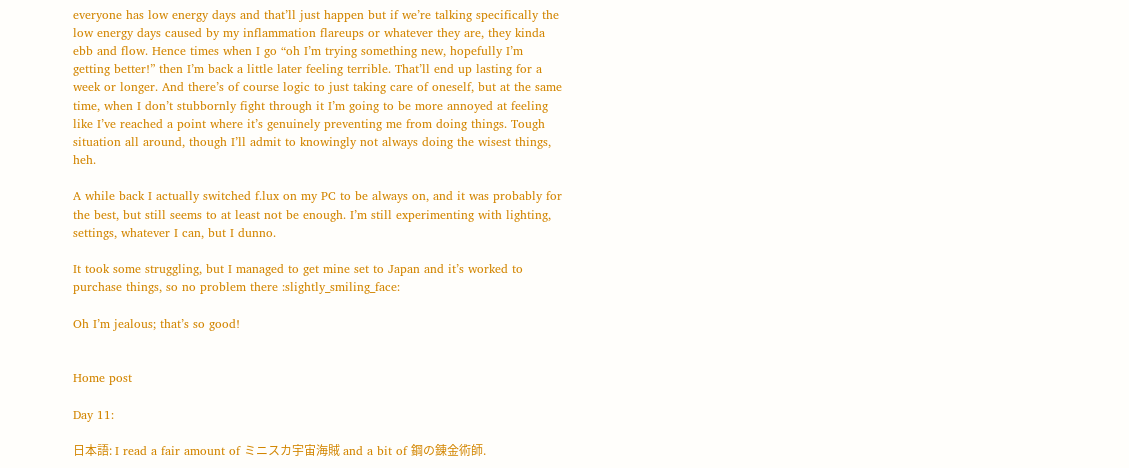everyone has low energy days and that’ll just happen but if we’re talking specifically the low energy days caused by my inflammation flareups or whatever they are, they kinda ebb and flow. Hence times when I go “oh I’m trying something new, hopefully I’m getting better!” then I’m back a little later feeling terrible. That’ll end up lasting for a week or longer. And there’s of course logic to just taking care of oneself, but at the same time, when I don’t stubbornly fight through it I’m going to be more annoyed at feeling like I’ve reached a point where it’s genuinely preventing me from doing things. Tough situation all around, though I’ll admit to knowingly not always doing the wisest things, heh.

A while back I actually switched f.lux on my PC to be always on, and it was probably for the best, but still seems to at least not be enough. I’m still experimenting with lighting, settings, whatever I can, but I dunno.

It took some struggling, but I managed to get mine set to Japan and it’s worked to purchase things, so no problem there :slightly_smiling_face:

Oh I’m jealous; that’s so good!


Home post

Day 11:

日本語: I read a fair amount of ミニスカ宇宙海賊 and a bit of 鋼の錬金術師.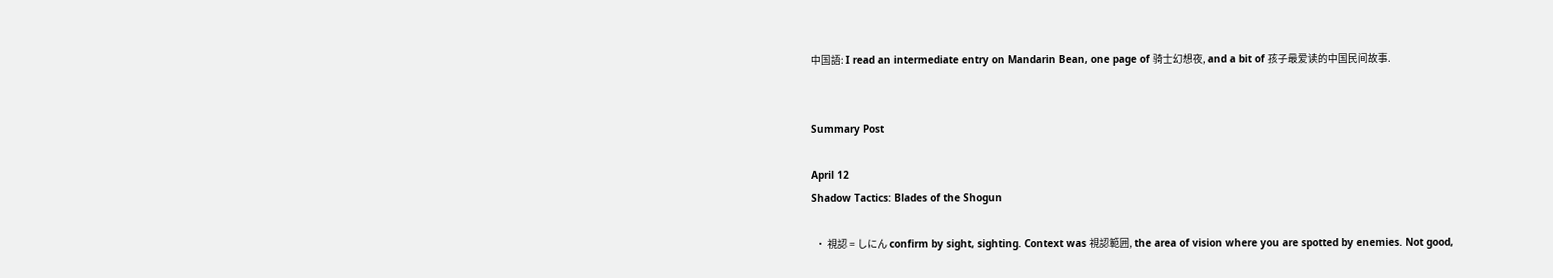中国語: I read an intermediate entry on Mandarin Bean, one page of 骑士幻想夜, and a bit of 孩子最爱读的中国民间故事.


Summary Post

April 12
Shadow Tactics: Blades of the Shogun

  • 視認 = しにん confirm by sight, sighting. Context was 視認範囲, the area of vision where you are spotted by enemies. Not good,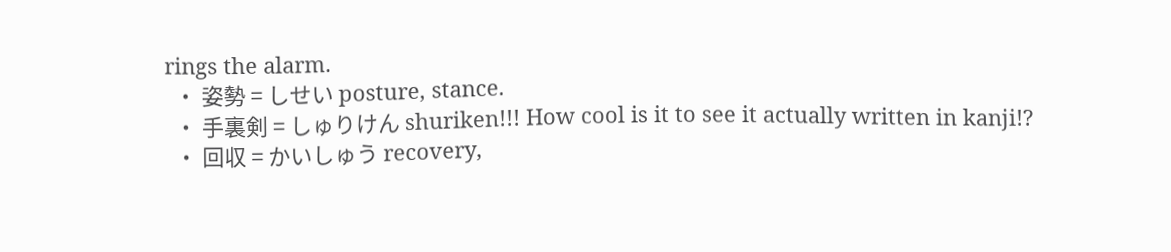rings the alarm.
  • 姿勢 = しせい posture, stance.
  • 手裏剣 = しゅりけん shuriken!!! How cool is it to see it actually written in kanji!?
  • 回収 = かいしゅう recovery,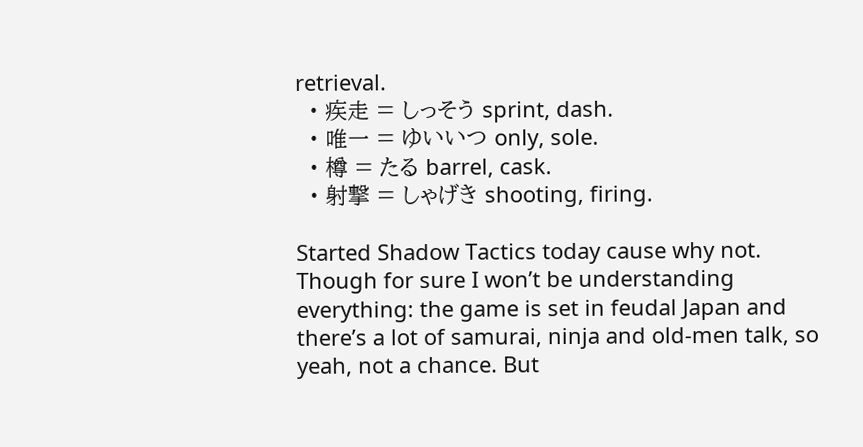retrieval.
  • 疾走 = しっそう sprint, dash.
  • 唯一 = ゆいいつ only, sole.
  • 樽 = たる barrel, cask.
  • 射撃 = しゃげき shooting, firing.

Started Shadow Tactics today cause why not. Though for sure I won’t be understanding everything: the game is set in feudal Japan and there’s a lot of samurai, ninja and old-men talk, so yeah, not a chance. But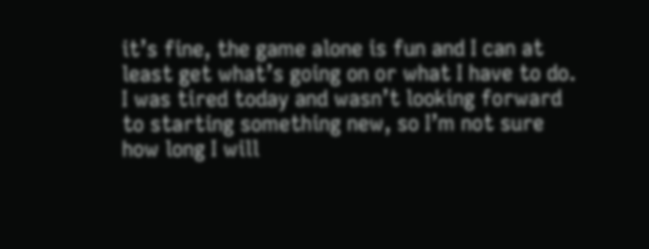it’s fine, the game alone is fun and I can at least get what’s going on or what I have to do. I was tired today and wasn’t looking forward to starting something new, so I’m not sure how long I will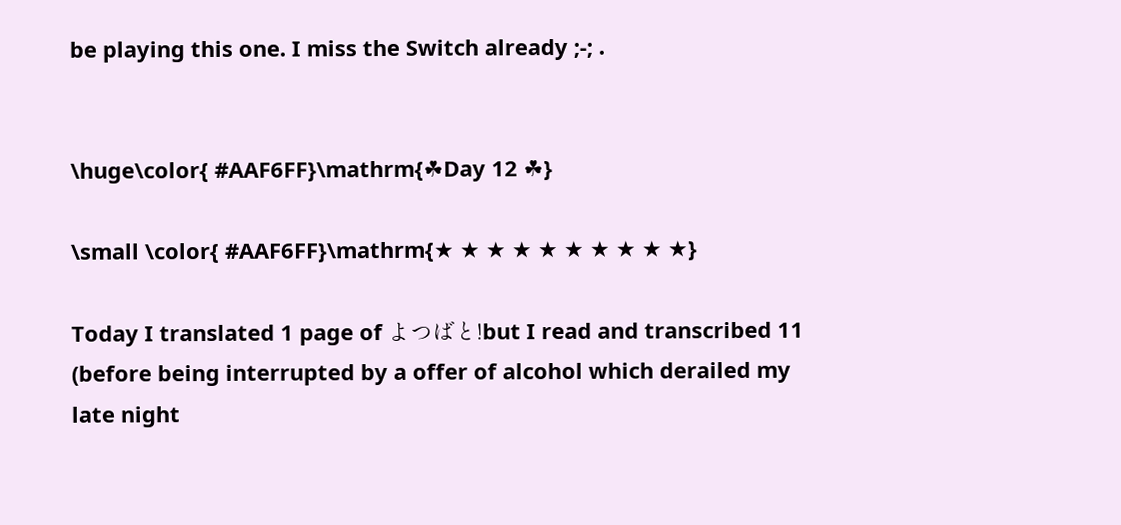be playing this one. I miss the Switch already ;-; .


\huge\color{ #AAF6FF}\mathrm{☘Day 12 ☘}

\small \color{ #AAF6FF}\mathrm{★ ★ ★ ★ ★ ★ ★ ★ ★ ★}

Today I translated 1 page of よつばと!but I read and transcribed 11 (before being interrupted by a offer of alcohol which derailed my late night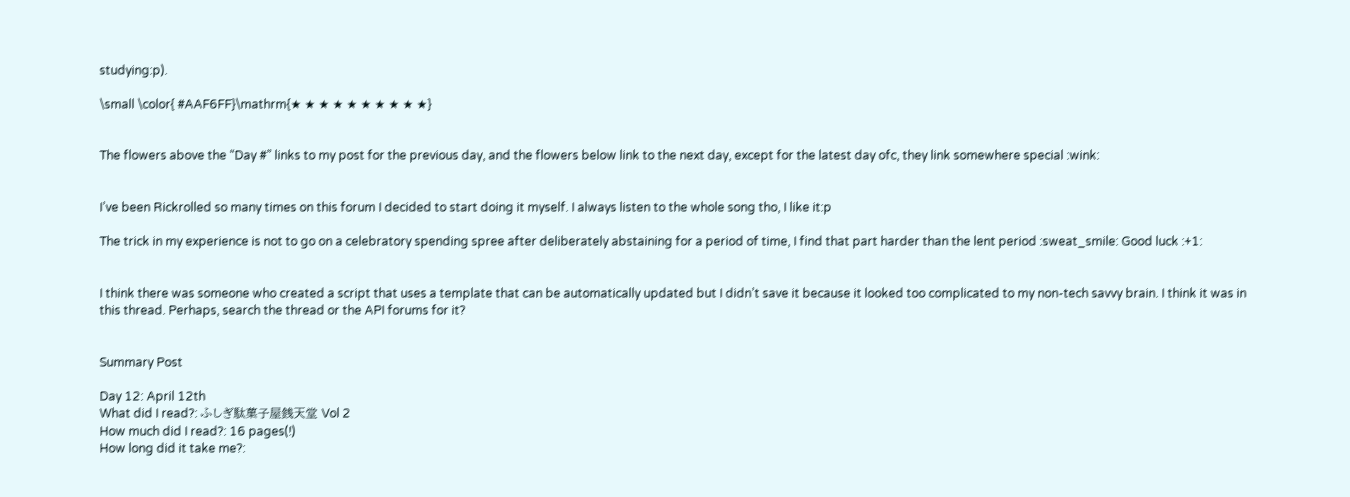studying:p).

\small \color{ #AAF6FF}\mathrm{★ ★ ★ ★ ★ ★ ★ ★ ★ ★}


The flowers above the “Day #” links to my post for the previous day, and the flowers below link to the next day, except for the latest day ofc, they link somewhere special :wink:


I’ve been Rickrolled so many times on this forum I decided to start doing it myself. I always listen to the whole song tho, I like it:p

The trick in my experience is not to go on a celebratory spending spree after deliberately abstaining for a period of time, I find that part harder than the lent period :sweat_smile: Good luck :+1:


I think there was someone who created a script that uses a template that can be automatically updated but I didn’t save it because it looked too complicated to my non-tech savvy brain. I think it was in this thread. Perhaps, search the thread or the API forums for it?


Summary Post

Day 12: April 12th
What did I read?: ふしぎ駄菓子屋銭天堂 Vol 2
How much did I read?: 16 pages(!)
How long did it take me?: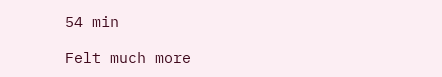54 min

Felt much more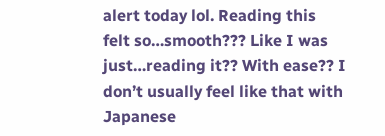alert today lol. Reading this felt so…smooth??? Like I was just…reading it?? With ease?? I don’t usually feel like that with Japanese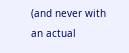(and never with an actual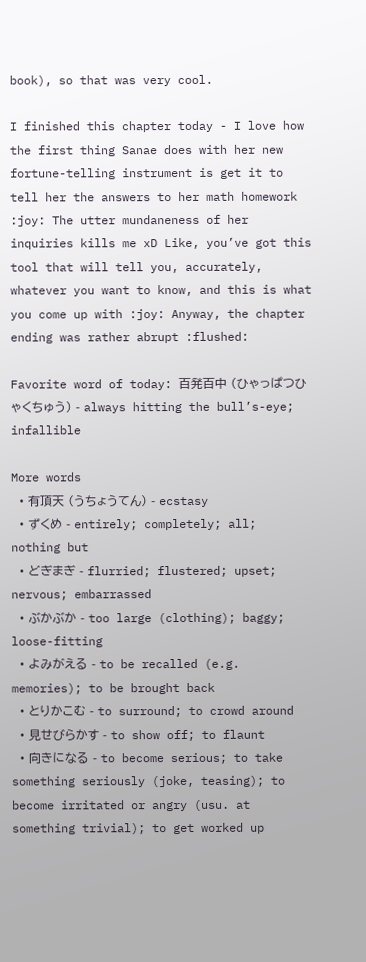book), so that was very cool.

I finished this chapter today - I love how the first thing Sanae does with her new fortune-telling instrument is get it to tell her the answers to her math homework :joy: The utter mundaneness of her inquiries kills me xD Like, you’ve got this tool that will tell you, accurately, whatever you want to know, and this is what you come up with :joy: Anyway, the chapter ending was rather abrupt :flushed:

Favorite word of today: 百発百中 (ひゃっぱつひゃくちゅう) - always hitting the bull’s-eye; infallible

More words
  • 有頂天 (うちょうてん) - ecstasy
  • ずくめ - entirely; completely; all; nothing but
  • どぎまぎ - flurried; flustered; upset; nervous; embarrassed
  • ぶかぶか - too large (clothing); baggy; loose-fitting
  • よみがえる - to be recalled (e.g. memories); to be brought back
  • とりかこむ - to surround; to crowd around
  • 見せびらかす - to show off; to flaunt
  • 向きになる - to become serious; to take something seriously (joke, teasing); to become irritated or angry (usu. at something trivial); to get worked up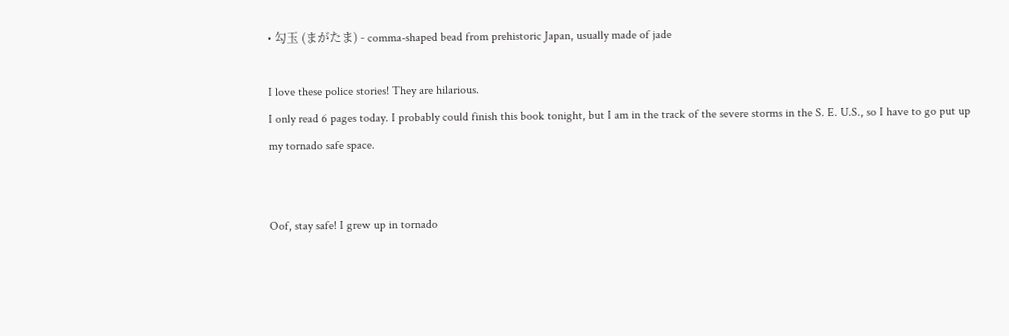• 勾玉 (まがたま) - comma-shaped bead from prehistoric Japan, usually made of jade

I love these police stories! They are hilarious.
I only read 6 pages today. I probably could finish this book tonight, but I am in the track of the severe storms in the S. E. U.S., so I have to go put up my tornado safe space.


Oof, stay safe! I grew up in tornado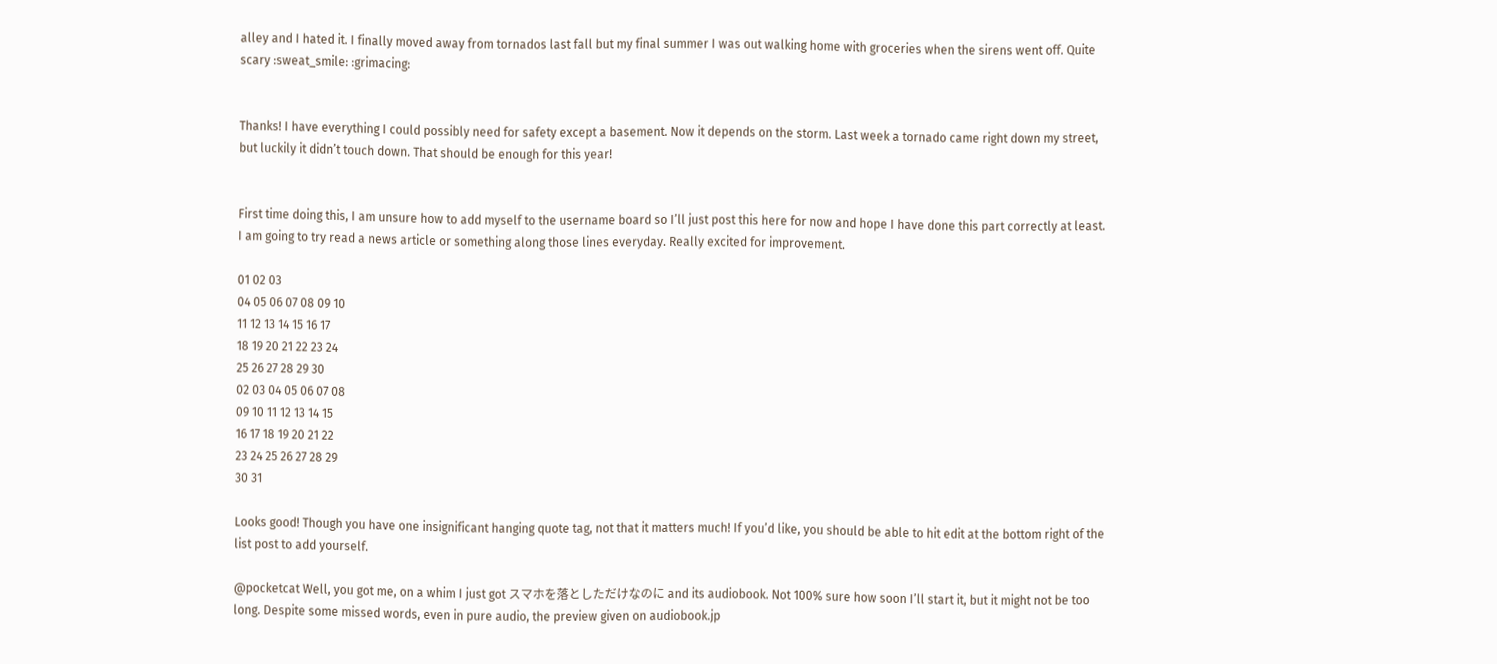alley and I hated it. I finally moved away from tornados last fall but my final summer I was out walking home with groceries when the sirens went off. Quite scary :sweat_smile: :grimacing:


Thanks! I have everything I could possibly need for safety except a basement. Now it depends on the storm. Last week a tornado came right down my street, but luckily it didn’t touch down. That should be enough for this year!


First time doing this, I am unsure how to add myself to the username board so I’ll just post this here for now and hope I have done this part correctly at least. I am going to try read a news article or something along those lines everyday. Really excited for improvement.

01 02 03
04 05 06 07 08 09 10
11 12 13 14 15 16 17
18 19 20 21 22 23 24
25 26 27 28 29 30
02 03 04 05 06 07 08
09 10 11 12 13 14 15
16 17 18 19 20 21 22
23 24 25 26 27 28 29
30 31

Looks good! Though you have one insignificant hanging quote tag, not that it matters much! If you’d like, you should be able to hit edit at the bottom right of the list post to add yourself.

@pocketcat Well, you got me, on a whim I just got スマホを落としただけなのに and its audiobook. Not 100% sure how soon I’ll start it, but it might not be too long. Despite some missed words, even in pure audio, the preview given on audiobook.jp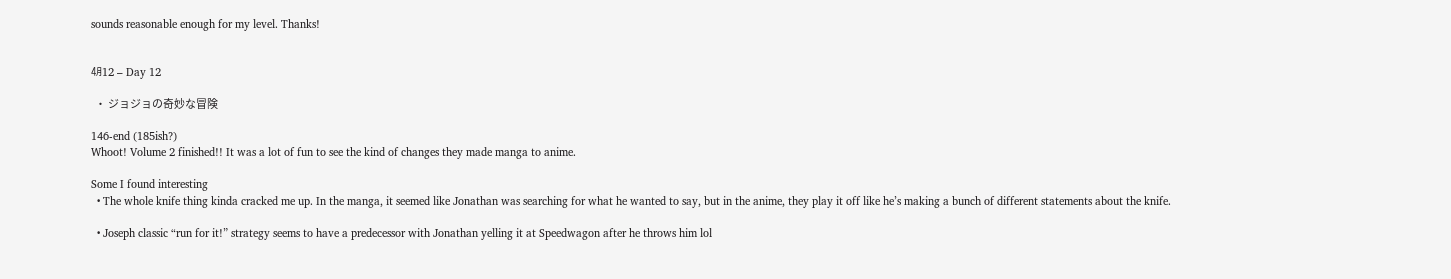sounds reasonable enough for my level. Thanks!


㋃12 – Day 12

  • ジョジョの奇妙な冒険

146-end (185ish?)
Whoot! Volume 2 finished!! It was a lot of fun to see the kind of changes they made manga to anime.

Some I found interesting
  • The whole knife thing kinda cracked me up. In the manga, it seemed like Jonathan was searching for what he wanted to say, but in the anime, they play it off like he’s making a bunch of different statements about the knife.

  • Joseph classic “run for it!” strategy seems to have a predecessor with Jonathan yelling it at Speedwagon after he throws him lol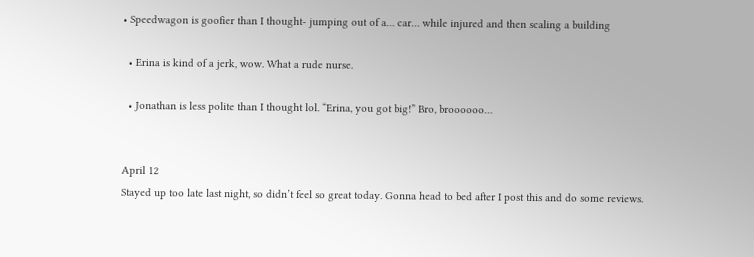• Speedwagon is goofier than I thought- jumping out of a… car… while injured and then scaling a building

  • Erina is kind of a jerk, wow. What a rude nurse.

  • Jonathan is less polite than I thought lol. “Erina, you got big!” Bro, broooooo…


April 12
Stayed up too late last night, so didn’t feel so great today. Gonna head to bed after I post this and do some reviews.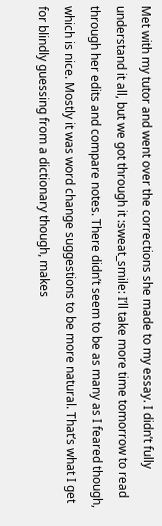Met with my tutor and went over the corrections she made to my essay. I didn’t fully understand it all, but we got through it :sweat_smile: I’ll take more time tomorrow to read through her edits and compare notes. There didn’t seem to be as many as I feared though, which is nice. Mostly it was word change suggestions to be more natural. That’s what I get for blindly guessing from a dictionary though, makes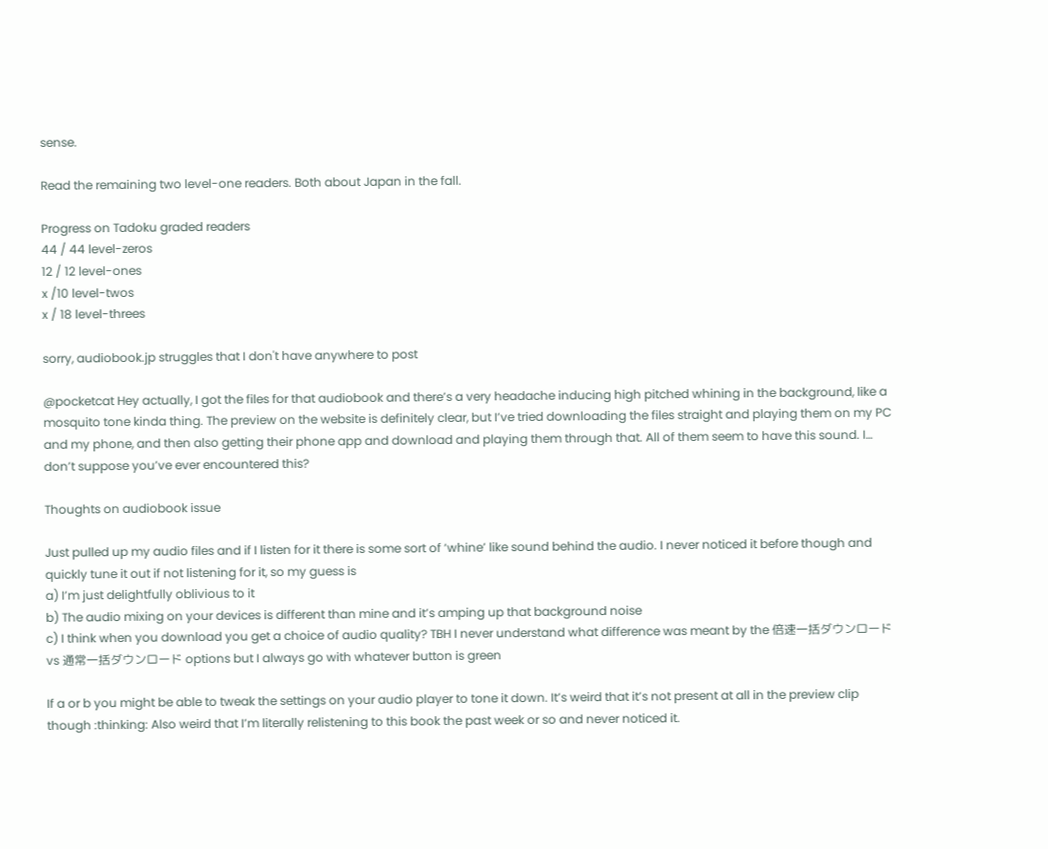sense.

Read the remaining two level-one readers. Both about Japan in the fall.

Progress on Tadoku graded readers
44 / 44 level-zeros
12 / 12 level-ones
x /10 level-twos
x / 18 level-threes

sorry, audiobook.jp struggles that I don't have anywhere to post

@pocketcat Hey actually, I got the files for that audiobook and there’s a very headache inducing high pitched whining in the background, like a mosquito tone kinda thing. The preview on the website is definitely clear, but I’ve tried downloading the files straight and playing them on my PC and my phone, and then also getting their phone app and download and playing them through that. All of them seem to have this sound. I… don’t suppose you’ve ever encountered this?

Thoughts on audiobook issue

Just pulled up my audio files and if I listen for it there is some sort of ‘whine’ like sound behind the audio. I never noticed it before though and quickly tune it out if not listening for it, so my guess is
a) I’m just delightfully oblivious to it
b) The audio mixing on your devices is different than mine and it’s amping up that background noise
c) I think when you download you get a choice of audio quality? TBH I never understand what difference was meant by the 倍速一括ダウンロード vs 通常一括ダウンロード options but I always go with whatever button is green

If a or b you might be able to tweak the settings on your audio player to tone it down. It’s weird that it’s not present at all in the preview clip though :thinking: Also weird that I’m literally relistening to this book the past week or so and never noticed it.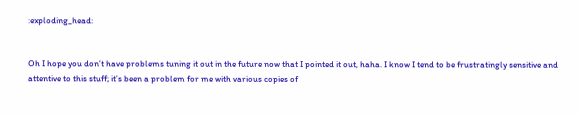:exploding_head:


Oh I hope you don’t have problems tuning it out in the future now that I pointed it out, haha. I know I tend to be frustratingly sensitive and attentive to this stuff; it’s been a problem for me with various copies of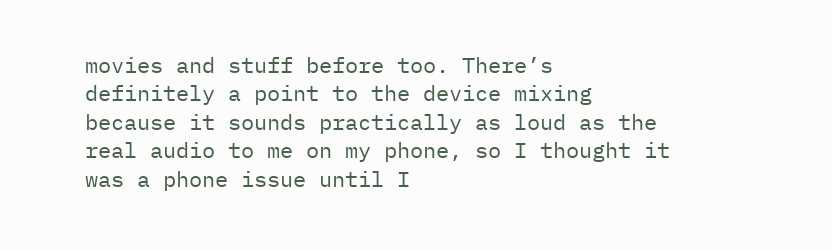movies and stuff before too. There’s definitely a point to the device mixing because it sounds practically as loud as the real audio to me on my phone, so I thought it was a phone issue until I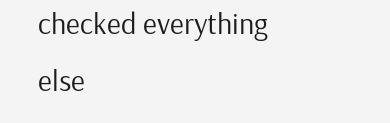checked everything else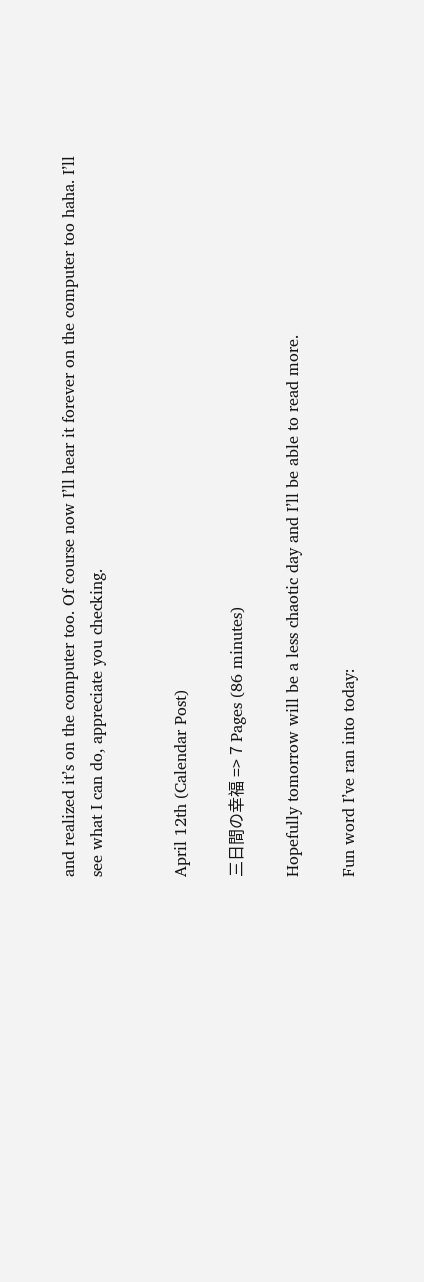and realized it’s on the computer too. Of course now I’ll hear it forever on the computer too haha. I’ll see what I can do, appreciate you checking.


April 12th (Calendar Post)

三日間の幸福 => 7 Pages (86 minutes)

Hopefully tomorrow will be a less chaotic day and I’ll be able to read more.

Fun word I’ve ran into today: